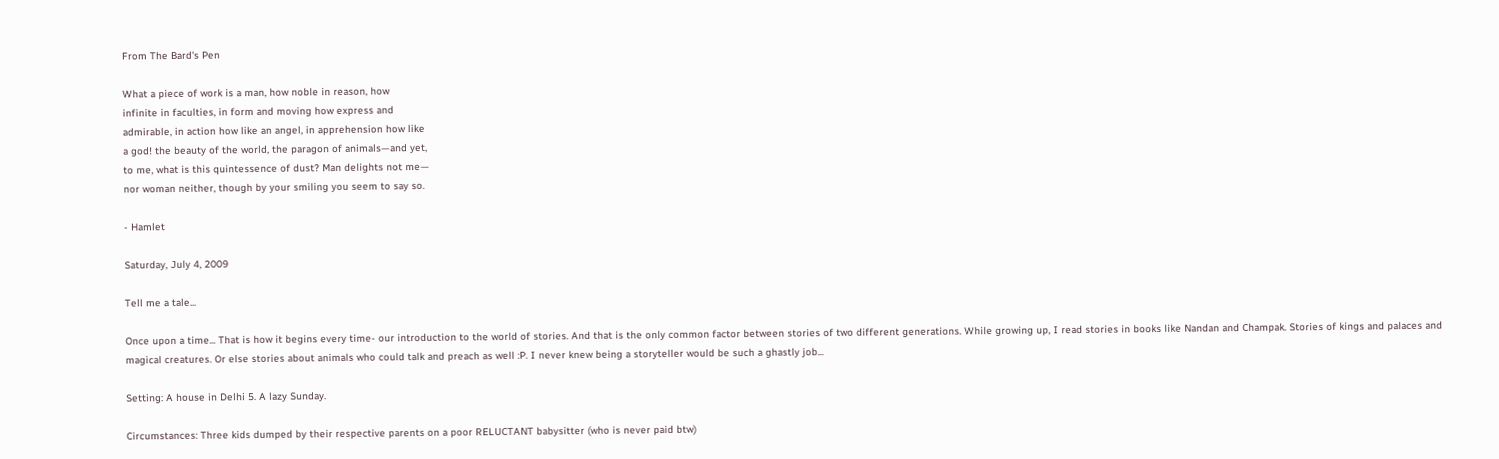From The Bard's Pen

What a piece of work is a man, how noble in reason, how
infinite in faculties, in form and moving how express and
admirable, in action how like an angel, in apprehension how like
a god! the beauty of the world, the paragon of animals—and yet,
to me, what is this quintessence of dust? Man delights not me—
nor woman neither, though by your smiling you seem to say so.

- Hamlet

Saturday, July 4, 2009

Tell me a tale...

Once upon a time... That is how it begins every time- our introduction to the world of stories. And that is the only common factor between stories of two different generations. While growing up, I read stories in books like Nandan and Champak. Stories of kings and palaces and magical creatures. Or else stories about animals who could talk and preach as well :P. I never knew being a storyteller would be such a ghastly job...

Setting: A house in Delhi 5. A lazy Sunday.

Circumstances: Three kids dumped by their respective parents on a poor RELUCTANT babysitter (who is never paid btw)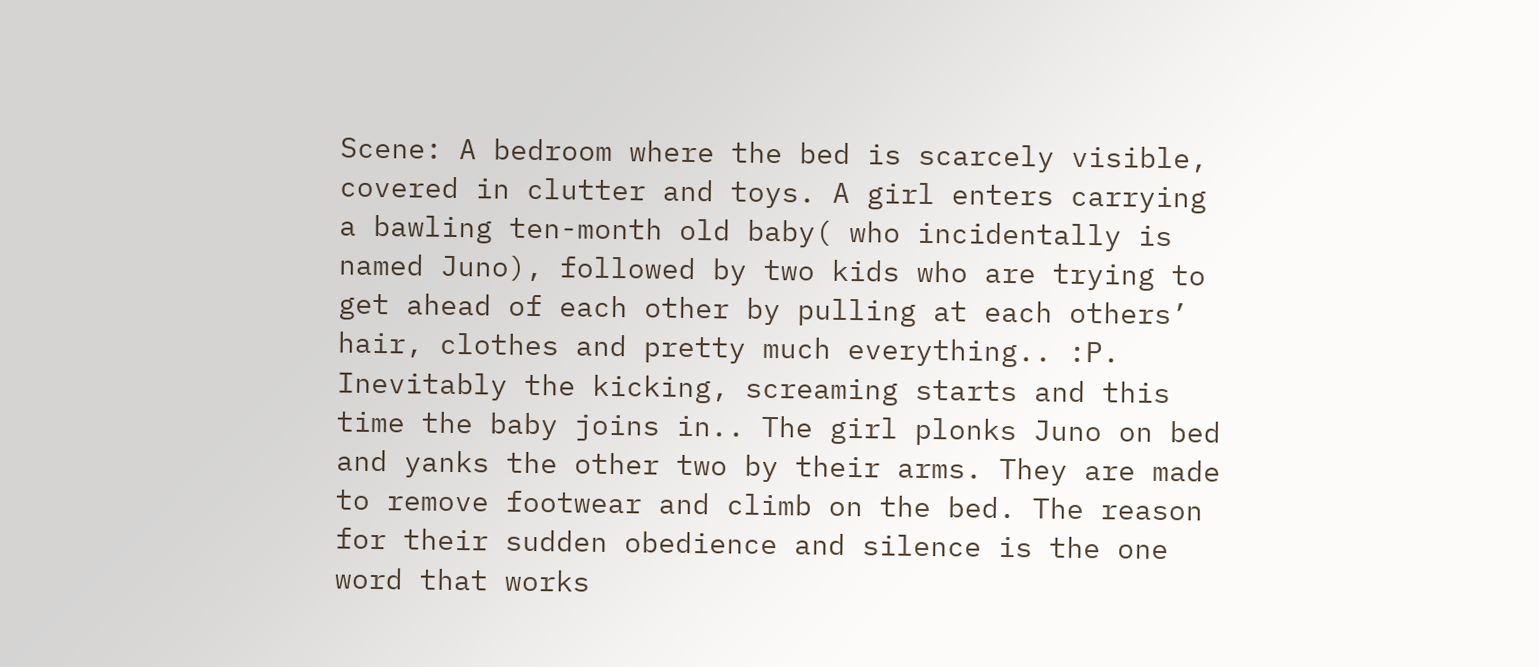Scene: A bedroom where the bed is scarcely visible, covered in clutter and toys. A girl enters carrying a bawling ten-month old baby( who incidentally is named Juno), followed by two kids who are trying to get ahead of each other by pulling at each others’ hair, clothes and pretty much everything.. :P. Inevitably the kicking, screaming starts and this time the baby joins in.. The girl plonks Juno on bed and yanks the other two by their arms. They are made to remove footwear and climb on the bed. The reason for their sudden obedience and silence is the one word that works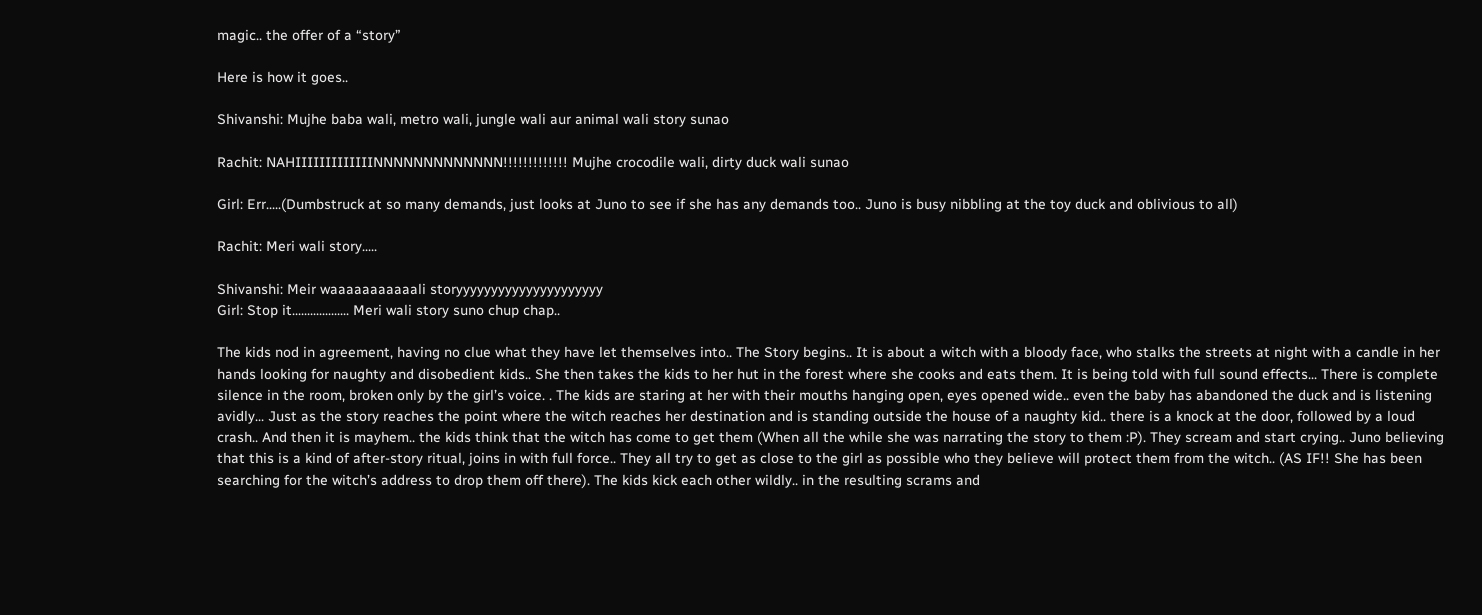magic.. the offer of a “story”

Here is how it goes..

Shivanshi: Mujhe baba wali, metro wali, jungle wali aur animal wali story sunao

Rachit: NAHIIIIIIIIIIIIINNNNNNNNNNNNN!!!!!!!!!!!!! Mujhe crocodile wali, dirty duck wali sunao

Girl: Err.....(Dumbstruck at so many demands, just looks at Juno to see if she has any demands too.. Juno is busy nibbling at the toy duck and oblivious to all)

Rachit: Meri wali story.....

Shivanshi: Meir waaaaaaaaaaali storyyyyyyyyyyyyyyyyyyyyy
Girl: Stop it................... Meri wali story suno chup chap..

The kids nod in agreement, having no clue what they have let themselves into.. The Story begins.. It is about a witch with a bloody face, who stalks the streets at night with a candle in her hands looking for naughty and disobedient kids.. She then takes the kids to her hut in the forest where she cooks and eats them. It is being told with full sound effects... There is complete silence in the room, broken only by the girl’s voice. . The kids are staring at her with their mouths hanging open, eyes opened wide.. even the baby has abandoned the duck and is listening avidly... Just as the story reaches the point where the witch reaches her destination and is standing outside the house of a naughty kid.. there is a knock at the door, followed by a loud crash.. And then it is mayhem.. the kids think that the witch has come to get them (When all the while she was narrating the story to them :P). They scream and start crying.. Juno believing that this is a kind of after-story ritual, joins in with full force.. They all try to get as close to the girl as possible who they believe will protect them from the witch.. (AS IF!! She has been searching for the witch’s address to drop them off there). The kids kick each other wildly.. in the resulting scrams and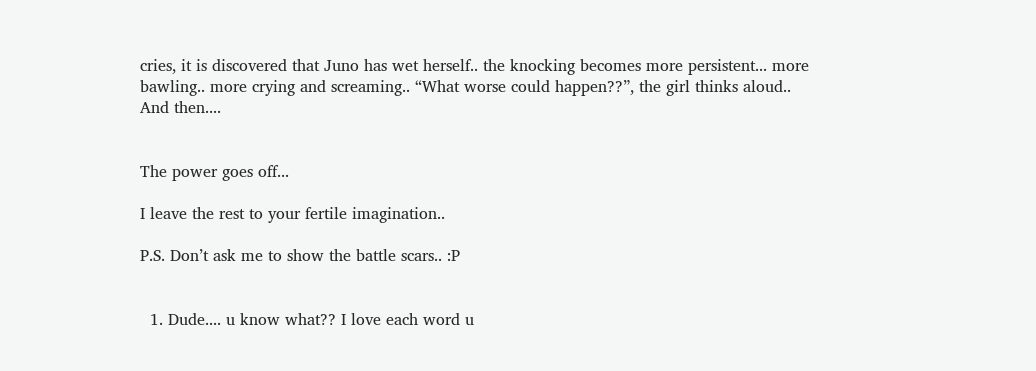cries, it is discovered that Juno has wet herself.. the knocking becomes more persistent... more bawling.. more crying and screaming.. “What worse could happen??”, the girl thinks aloud..
And then....


The power goes off...

I leave the rest to your fertile imagination..

P.S. Don’t ask me to show the battle scars.. :P


  1. Dude.... u know what?? I love each word u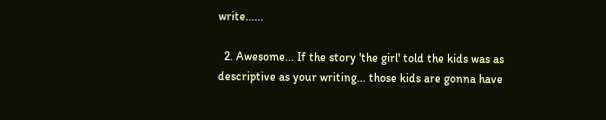write......

  2. Awesome... If the story 'the girl' told the kids was as descriptive as your writing... those kids are gonna have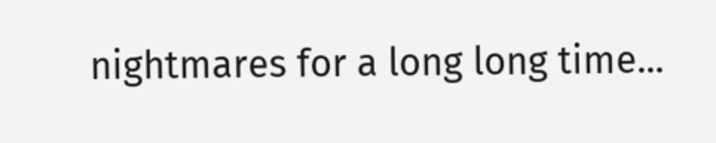nightmares for a long long time...